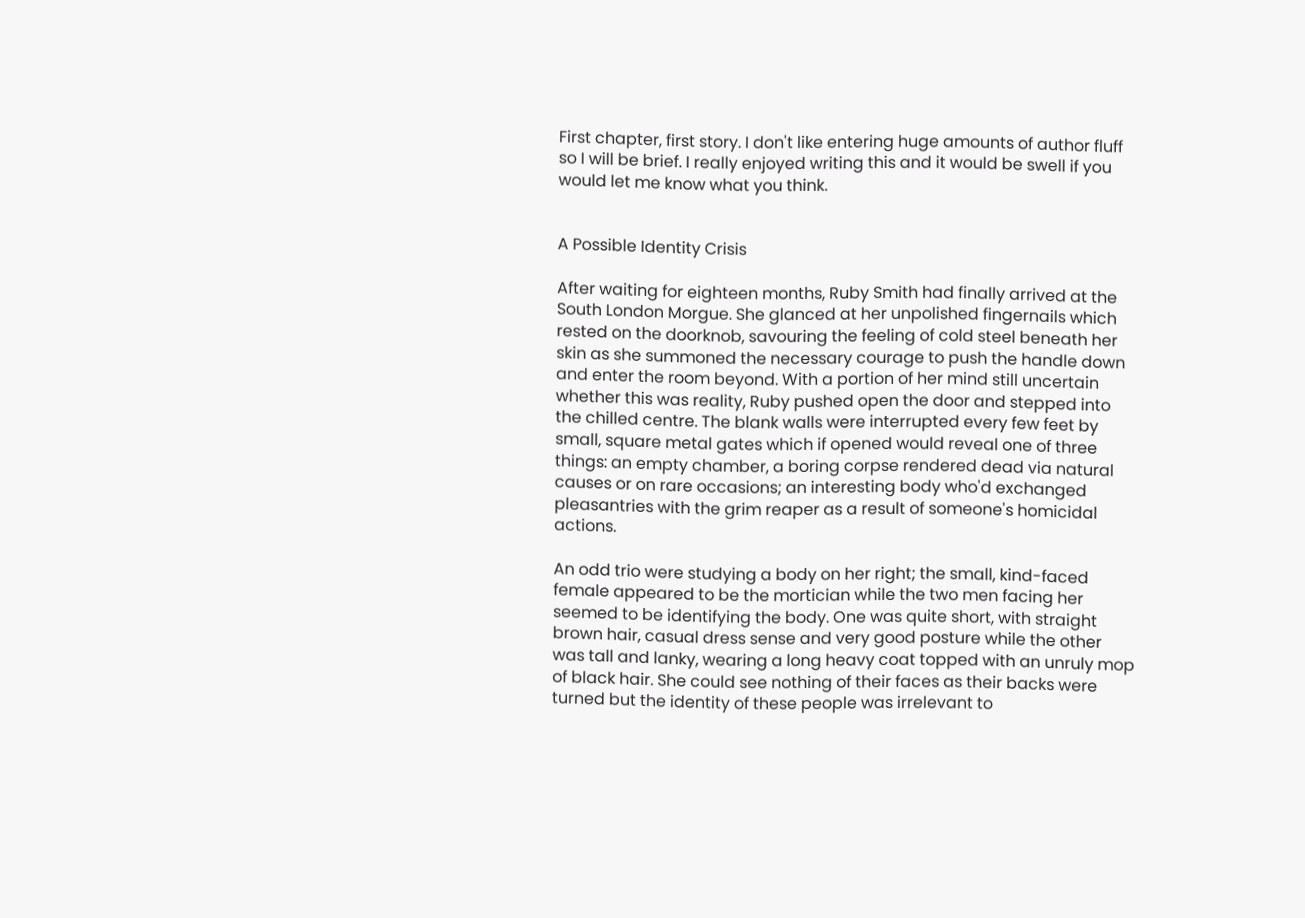First chapter, first story. I don't like entering huge amounts of author fluff so I will be brief. I really enjoyed writing this and it would be swell if you would let me know what you think.


A Possible Identity Crisis

After waiting for eighteen months, Ruby Smith had finally arrived at the South London Morgue. She glanced at her unpolished fingernails which rested on the doorknob, savouring the feeling of cold steel beneath her skin as she summoned the necessary courage to push the handle down and enter the room beyond. With a portion of her mind still uncertain whether this was reality, Ruby pushed open the door and stepped into the chilled centre. The blank walls were interrupted every few feet by small, square metal gates which if opened would reveal one of three things: an empty chamber, a boring corpse rendered dead via natural causes or on rare occasions; an interesting body who'd exchanged pleasantries with the grim reaper as a result of someone's homicidal actions.

An odd trio were studying a body on her right; the small, kind-faced female appeared to be the mortician while the two men facing her seemed to be identifying the body. One was quite short, with straight brown hair, casual dress sense and very good posture while the other was tall and lanky, wearing a long heavy coat topped with an unruly mop of black hair. She could see nothing of their faces as their backs were turned but the identity of these people was irrelevant to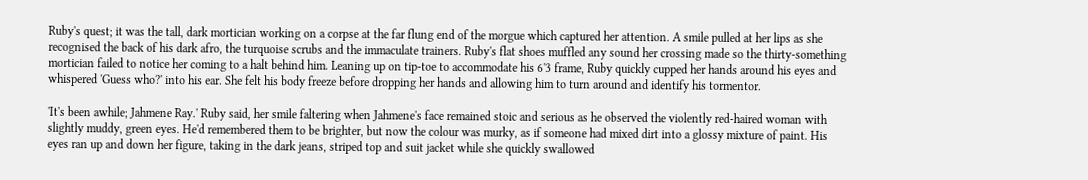Ruby's quest; it was the tall, dark mortician working on a corpse at the far flung end of the morgue which captured her attention. A smile pulled at her lips as she recognised the back of his dark afro, the turquoise scrubs and the immaculate trainers. Ruby's flat shoes muffled any sound her crossing made so the thirty-something mortician failed to notice her coming to a halt behind him. Leaning up on tip-toe to accommodate his 6'3 frame, Ruby quickly cupped her hands around his eyes and whispered 'Guess who?' into his ear. She felt his body freeze before dropping her hands and allowing him to turn around and identify his tormentor.

'It's been awhile; Jahmene Ray.' Ruby said, her smile faltering when Jahmene's face remained stoic and serious as he observed the violently red-haired woman with slightly muddy, green eyes. He'd remembered them to be brighter, but now the colour was murky, as if someone had mixed dirt into a glossy mixture of paint. His eyes ran up and down her figure, taking in the dark jeans, striped top and suit jacket while she quickly swallowed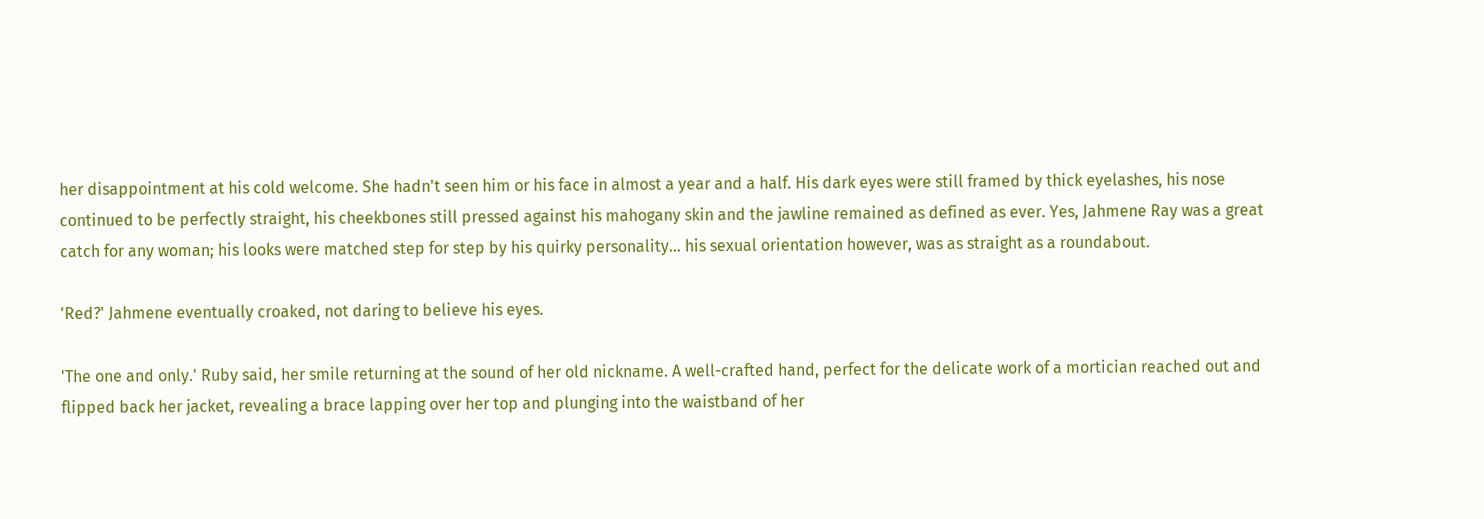her disappointment at his cold welcome. She hadn't seen him or his face in almost a year and a half. His dark eyes were still framed by thick eyelashes, his nose continued to be perfectly straight, his cheekbones still pressed against his mahogany skin and the jawline remained as defined as ever. Yes, Jahmene Ray was a great catch for any woman; his looks were matched step for step by his quirky personality… his sexual orientation however, was as straight as a roundabout.

'Red?' Jahmene eventually croaked, not daring to believe his eyes.

'The one and only.' Ruby said, her smile returning at the sound of her old nickname. A well-crafted hand, perfect for the delicate work of a mortician reached out and flipped back her jacket, revealing a brace lapping over her top and plunging into the waistband of her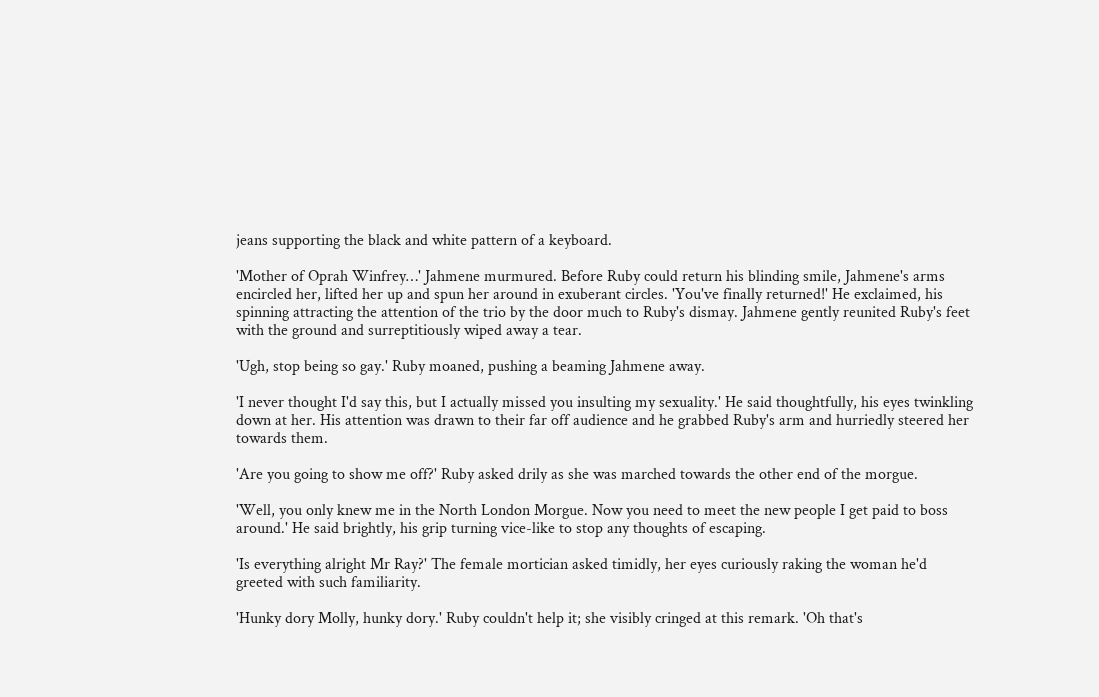jeans supporting the black and white pattern of a keyboard.

'Mother of Oprah Winfrey…' Jahmene murmured. Before Ruby could return his blinding smile, Jahmene's arms encircled her, lifted her up and spun her around in exuberant circles. 'You've finally returned!' He exclaimed, his spinning attracting the attention of the trio by the door much to Ruby's dismay. Jahmene gently reunited Ruby's feet with the ground and surreptitiously wiped away a tear.

'Ugh, stop being so gay.' Ruby moaned, pushing a beaming Jahmene away.

'I never thought I'd say this, but I actually missed you insulting my sexuality.' He said thoughtfully, his eyes twinkling down at her. His attention was drawn to their far off audience and he grabbed Ruby's arm and hurriedly steered her towards them.

'Are you going to show me off?' Ruby asked drily as she was marched towards the other end of the morgue.

'Well, you only knew me in the North London Morgue. Now you need to meet the new people I get paid to boss around.' He said brightly, his grip turning vice-like to stop any thoughts of escaping.

'Is everything alright Mr Ray?' The female mortician asked timidly, her eyes curiously raking the woman he'd greeted with such familiarity.

'Hunky dory Molly, hunky dory.' Ruby couldn't help it; she visibly cringed at this remark. 'Oh that's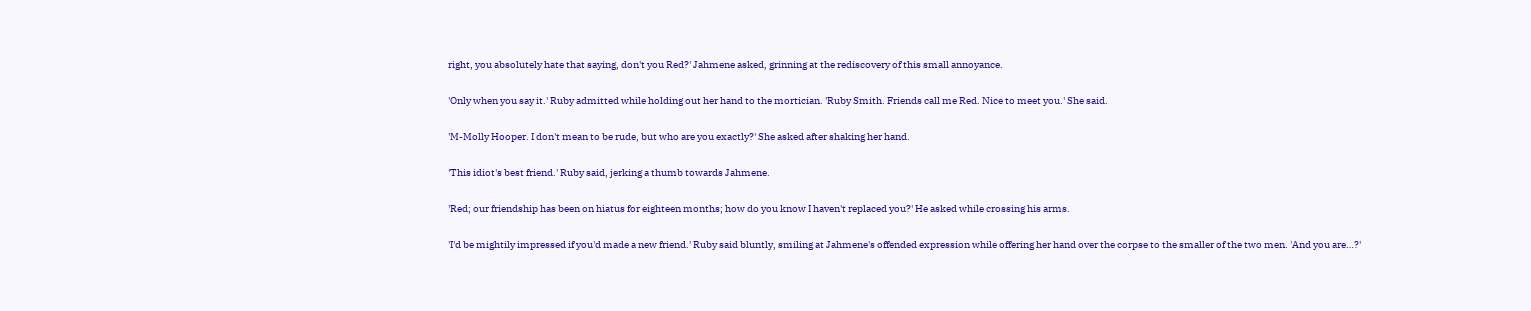right, you absolutely hate that saying, don't you Red?' Jahmene asked, grinning at the rediscovery of this small annoyance.

'Only when you say it.' Ruby admitted while holding out her hand to the mortician. 'Ruby Smith. Friends call me Red. Nice to meet you.' She said.

'M-Molly Hooper. I don't mean to be rude, but who are you exactly?' She asked after shaking her hand.

'This idiot's best friend.' Ruby said, jerking a thumb towards Jahmene.

'Red; our friendship has been on hiatus for eighteen months; how do you know I haven't replaced you?' He asked while crossing his arms.

'I'd be mightily impressed if you'd made a new friend.' Ruby said bluntly, smiling at Jahmene's offended expression while offering her hand over the corpse to the smaller of the two men. 'And you are…?'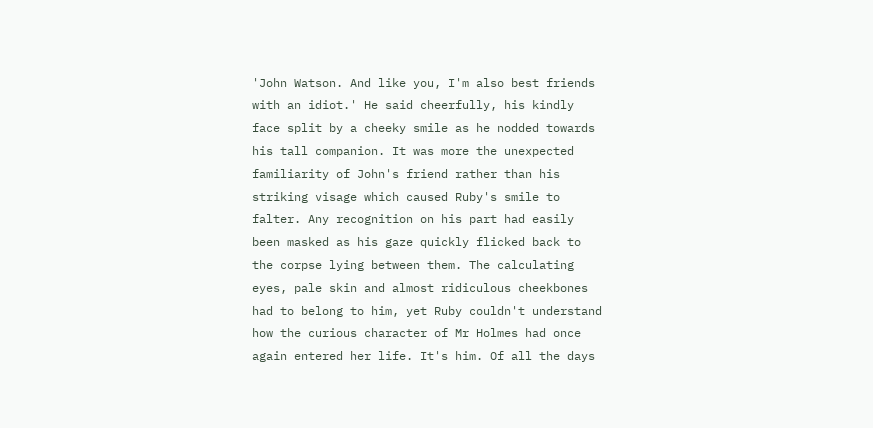'John Watson. And like you, I'm also best friends with an idiot.' He said cheerfully, his kindly face split by a cheeky smile as he nodded towards his tall companion. It was more the unexpected familiarity of John's friend rather than his striking visage which caused Ruby's smile to falter. Any recognition on his part had easily been masked as his gaze quickly flicked back to the corpse lying between them. The calculating eyes, pale skin and almost ridiculous cheekbones had to belong to him, yet Ruby couldn't understand how the curious character of Mr Holmes had once again entered her life. It's him. Of all the days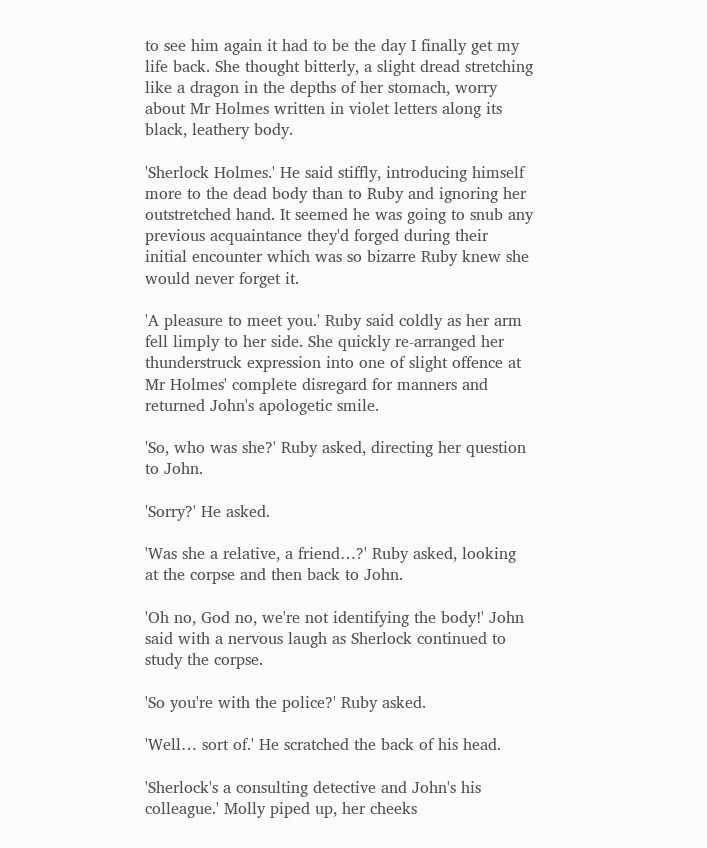to see him again it had to be the day I finally get my life back. She thought bitterly, a slight dread stretching like a dragon in the depths of her stomach, worry about Mr Holmes written in violet letters along its black, leathery body.

'Sherlock Holmes.' He said stiffly, introducing himself more to the dead body than to Ruby and ignoring her outstretched hand. It seemed he was going to snub any previous acquaintance they'd forged during their initial encounter which was so bizarre Ruby knew she would never forget it.

'A pleasure to meet you.' Ruby said coldly as her arm fell limply to her side. She quickly re-arranged her thunderstruck expression into one of slight offence at Mr Holmes' complete disregard for manners and returned John's apologetic smile.

'So, who was she?' Ruby asked, directing her question to John.

'Sorry?' He asked.

'Was she a relative, a friend…?' Ruby asked, looking at the corpse and then back to John.

'Oh no, God no, we're not identifying the body!' John said with a nervous laugh as Sherlock continued to study the corpse.

'So you're with the police?' Ruby asked.

'Well… sort of.' He scratched the back of his head.

'Sherlock's a consulting detective and John's his colleague.' Molly piped up, her cheeks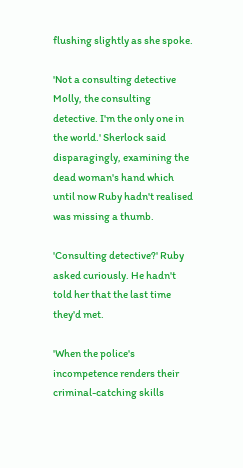flushing slightly as she spoke.

'Not a consulting detective Molly, the consulting detective. I'm the only one in the world.' Sherlock said disparagingly, examining the dead woman's hand which until now Ruby hadn't realised was missing a thumb.

'Consulting detective?' Ruby asked curiously. He hadn't told her that the last time they'd met.

'When the police's incompetence renders their criminal-catching skills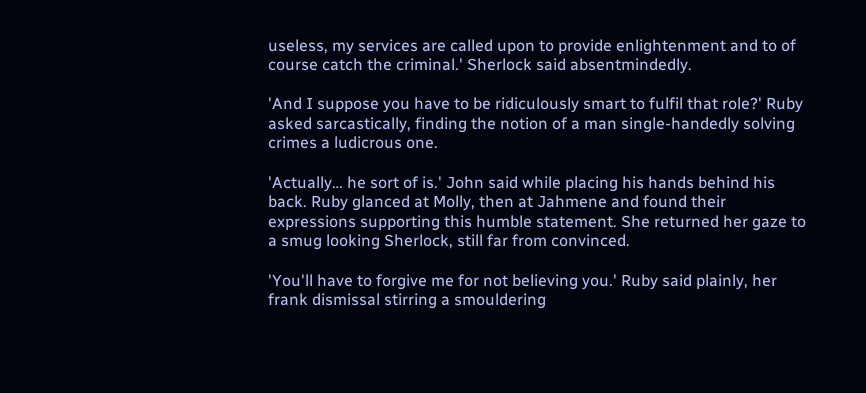useless, my services are called upon to provide enlightenment and to of course catch the criminal.' Sherlock said absentmindedly.

'And I suppose you have to be ridiculously smart to fulfil that role?' Ruby asked sarcastically, finding the notion of a man single-handedly solving crimes a ludicrous one.

'Actually… he sort of is.' John said while placing his hands behind his back. Ruby glanced at Molly, then at Jahmene and found their expressions supporting this humble statement. She returned her gaze to a smug looking Sherlock, still far from convinced.

'You'll have to forgive me for not believing you.' Ruby said plainly, her frank dismissal stirring a smouldering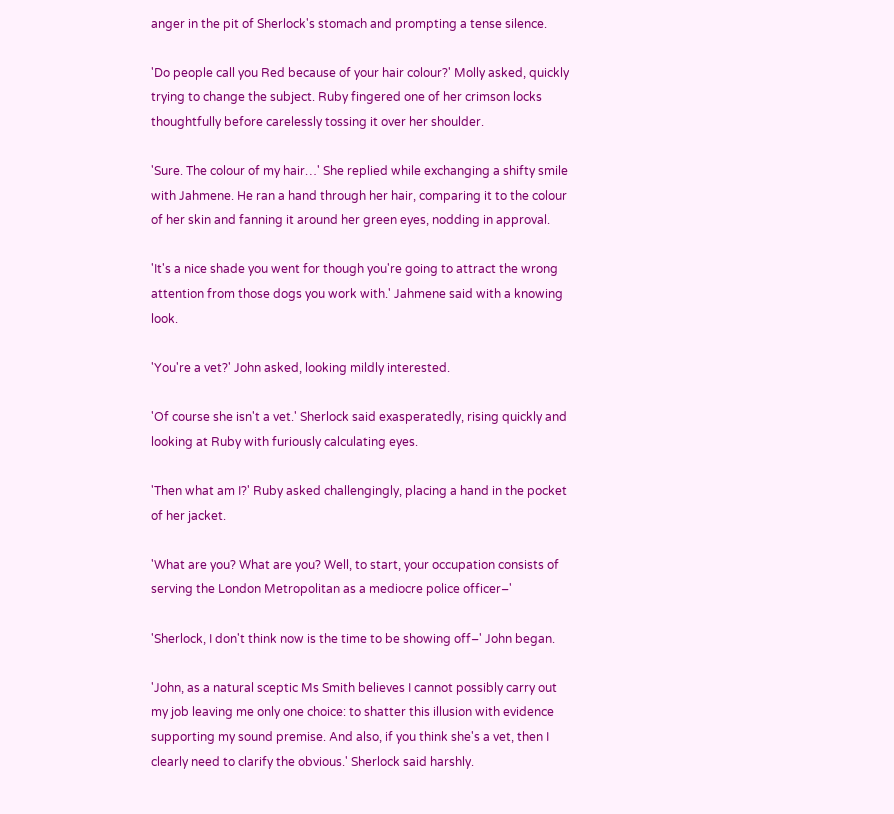anger in the pit of Sherlock's stomach and prompting a tense silence.

'Do people call you Red because of your hair colour?' Molly asked, quickly trying to change the subject. Ruby fingered one of her crimson locks thoughtfully before carelessly tossing it over her shoulder.

'Sure. The colour of my hair…' She replied while exchanging a shifty smile with Jahmene. He ran a hand through her hair, comparing it to the colour of her skin and fanning it around her green eyes, nodding in approval.

'It's a nice shade you went for though you're going to attract the wrong attention from those dogs you work with.' Jahmene said with a knowing look.

'You're a vet?' John asked, looking mildly interested.

'Of course she isn't a vet.' Sherlock said exasperatedly, rising quickly and looking at Ruby with furiously calculating eyes.

'Then what am I?' Ruby asked challengingly, placing a hand in the pocket of her jacket.

'What are you? What are you? Well, to start, your occupation consists of serving the London Metropolitan as a mediocre police officer–'

'Sherlock, I don't think now is the time to be showing off–' John began.

'John, as a natural sceptic Ms Smith believes I cannot possibly carry out my job leaving me only one choice: to shatter this illusion with evidence supporting my sound premise. And also, if you think she's a vet, then I clearly need to clarify the obvious.' Sherlock said harshly.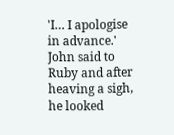'I… I apologise in advance.' John said to Ruby and after heaving a sigh, he looked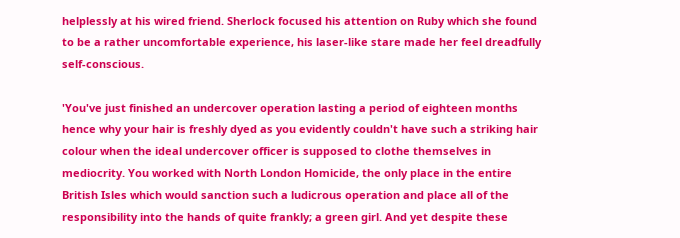helplessly at his wired friend. Sherlock focused his attention on Ruby which she found to be a rather uncomfortable experience, his laser-like stare made her feel dreadfully self-conscious.

'You've just finished an undercover operation lasting a period of eighteen months hence why your hair is freshly dyed as you evidently couldn't have such a striking hair colour when the ideal undercover officer is supposed to clothe themselves in mediocrity. You worked with North London Homicide, the only place in the entire British Isles which would sanction such a ludicrous operation and place all of the responsibility into the hands of quite frankly; a green girl. And yet despite these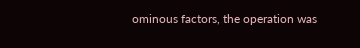ominous factors, the operation was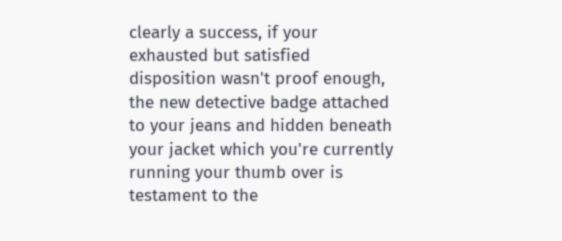clearly a success, if your exhausted but satisfied disposition wasn't proof enough, the new detective badge attached to your jeans and hidden beneath your jacket which you're currently running your thumb over is testament to the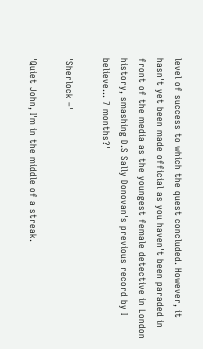level of success to which the quest concluded. However, it hasn't yet been made official as you haven't been paraded in front of the media as the youngest female detective in London history, smashing D.S Sally Donovan's previous record by I believe… 7 months?'

'Sherlock –'

'Quiet John, I'm in the middle of a streak.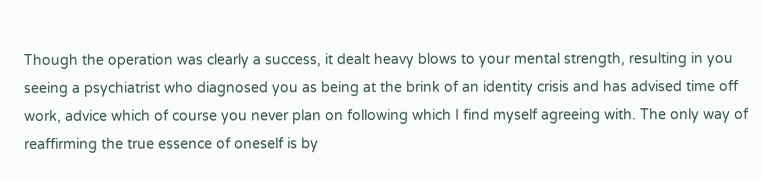Though the operation was clearly a success, it dealt heavy blows to your mental strength, resulting in you seeing a psychiatrist who diagnosed you as being at the brink of an identity crisis and has advised time off work, advice which of course you never plan on following which I find myself agreeing with. The only way of reaffirming the true essence of oneself is by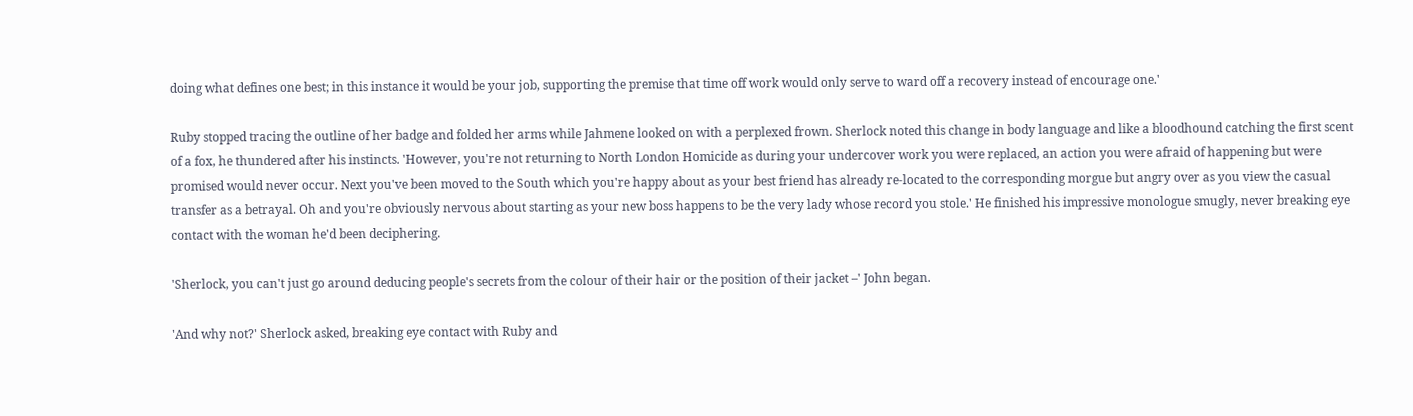doing what defines one best; in this instance it would be your job, supporting the premise that time off work would only serve to ward off a recovery instead of encourage one.'

Ruby stopped tracing the outline of her badge and folded her arms while Jahmene looked on with a perplexed frown. Sherlock noted this change in body language and like a bloodhound catching the first scent of a fox, he thundered after his instincts. 'However, you're not returning to North London Homicide as during your undercover work you were replaced, an action you were afraid of happening but were promised would never occur. Next you've been moved to the South which you're happy about as your best friend has already re-located to the corresponding morgue but angry over as you view the casual transfer as a betrayal. Oh and you're obviously nervous about starting as your new boss happens to be the very lady whose record you stole.' He finished his impressive monologue smugly, never breaking eye contact with the woman he'd been deciphering.

'Sherlock, you can't just go around deducing people's secrets from the colour of their hair or the position of their jacket –' John began.

'And why not?' Sherlock asked, breaking eye contact with Ruby and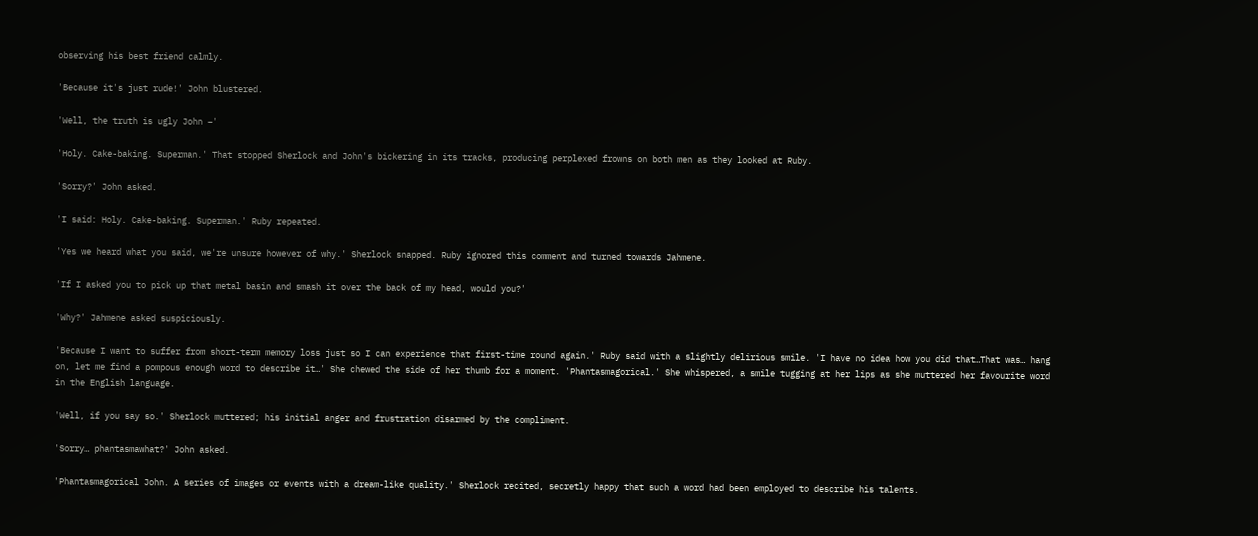observing his best friend calmly.

'Because it's just rude!' John blustered.

'Well, the truth is ugly John –'

'Holy. Cake-baking. Superman.' That stopped Sherlock and John's bickering in its tracks, producing perplexed frowns on both men as they looked at Ruby.

'Sorry?' John asked.

'I said: Holy. Cake-baking. Superman.' Ruby repeated.

'Yes we heard what you said, we're unsure however of why.' Sherlock snapped. Ruby ignored this comment and turned towards Jahmene.

'If I asked you to pick up that metal basin and smash it over the back of my head, would you?'

'Why?' Jahmene asked suspiciously.

'Because I want to suffer from short-term memory loss just so I can experience that first-time round again.' Ruby said with a slightly delirious smile. 'I have no idea how you did that…That was… hang on, let me find a pompous enough word to describe it…' She chewed the side of her thumb for a moment. 'Phantasmagorical.' She whispered, a smile tugging at her lips as she muttered her favourite word in the English language.

'Well, if you say so.' Sherlock muttered; his initial anger and frustration disarmed by the compliment.

'Sorry… phantasmawhat?' John asked.

'Phantasmagorical John. A series of images or events with a dream-like quality.' Sherlock recited, secretly happy that such a word had been employed to describe his talents.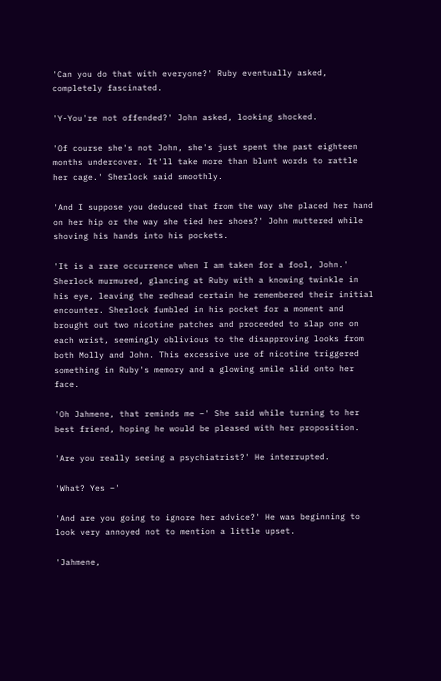'Can you do that with everyone?' Ruby eventually asked, completely fascinated.

'Y-You're not offended?' John asked, looking shocked.

'Of course she's not John, she's just spent the past eighteen months undercover. It'll take more than blunt words to rattle her cage.' Sherlock said smoothly.

'And I suppose you deduced that from the way she placed her hand on her hip or the way she tied her shoes?' John muttered while shoving his hands into his pockets.

'It is a rare occurrence when I am taken for a fool, John.' Sherlock murmured, glancing at Ruby with a knowing twinkle in his eye, leaving the redhead certain he remembered their initial encounter. Sherlock fumbled in his pocket for a moment and brought out two nicotine patches and proceeded to slap one on each wrist, seemingly oblivious to the disapproving looks from both Molly and John. This excessive use of nicotine triggered something in Ruby's memory and a glowing smile slid onto her face.

'Oh Jahmene, that reminds me –' She said while turning to her best friend, hoping he would be pleased with her proposition.

'Are you really seeing a psychiatrist?' He interrupted.

'What? Yes –'

'And are you going to ignore her advice?' He was beginning to look very annoyed not to mention a little upset.

'Jahmene,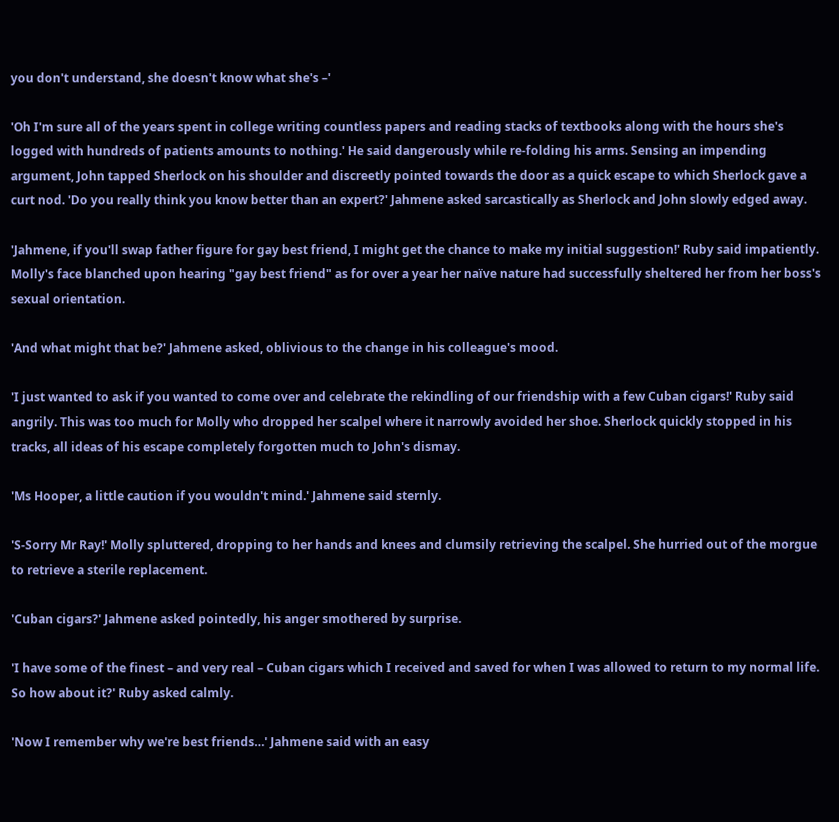you don't understand, she doesn't know what she's –'

'Oh I'm sure all of the years spent in college writing countless papers and reading stacks of textbooks along with the hours she's logged with hundreds of patients amounts to nothing.' He said dangerously while re-folding his arms. Sensing an impending argument, John tapped Sherlock on his shoulder and discreetly pointed towards the door as a quick escape to which Sherlock gave a curt nod. 'Do you really think you know better than an expert?' Jahmene asked sarcastically as Sherlock and John slowly edged away.

'Jahmene, if you'll swap father figure for gay best friend, I might get the chance to make my initial suggestion!' Ruby said impatiently. Molly's face blanched upon hearing "gay best friend" as for over a year her naïve nature had successfully sheltered her from her boss's sexual orientation.

'And what might that be?' Jahmene asked, oblivious to the change in his colleague's mood.

'I just wanted to ask if you wanted to come over and celebrate the rekindling of our friendship with a few Cuban cigars!' Ruby said angrily. This was too much for Molly who dropped her scalpel where it narrowly avoided her shoe. Sherlock quickly stopped in his tracks, all ideas of his escape completely forgotten much to John's dismay.

'Ms Hooper, a little caution if you wouldn't mind.' Jahmene said sternly.

'S-Sorry Mr Ray!' Molly spluttered, dropping to her hands and knees and clumsily retrieving the scalpel. She hurried out of the morgue to retrieve a sterile replacement.

'Cuban cigars?' Jahmene asked pointedly, his anger smothered by surprise.

'I have some of the finest – and very real – Cuban cigars which I received and saved for when I was allowed to return to my normal life. So how about it?' Ruby asked calmly.

'Now I remember why we're best friends…' Jahmene said with an easy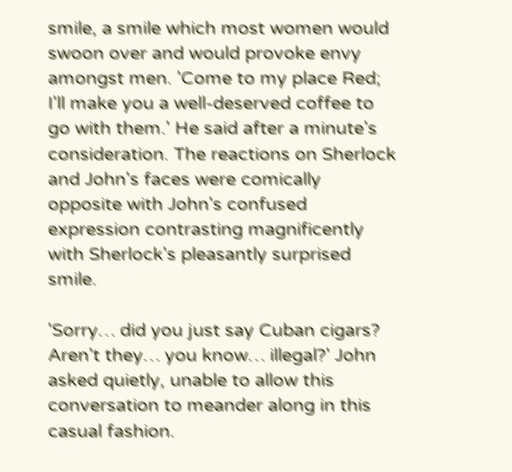smile, a smile which most women would swoon over and would provoke envy amongst men. 'Come to my place Red; I'll make you a well-deserved coffee to go with them.' He said after a minute's consideration. The reactions on Sherlock and John's faces were comically opposite with John's confused expression contrasting magnificently with Sherlock's pleasantly surprised smile.

'Sorry… did you just say Cuban cigars? Aren't they… you know… illegal?' John asked quietly, unable to allow this conversation to meander along in this casual fashion.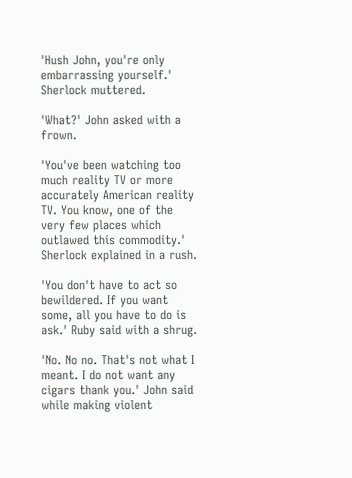'Hush John, you're only embarrassing yourself.' Sherlock muttered.

'What?' John asked with a frown.

'You've been watching too much reality TV or more accurately American reality TV. You know, one of the very few places which outlawed this commodity.' Sherlock explained in a rush.

'You don't have to act so bewildered. If you want some, all you have to do is ask.' Ruby said with a shrug.

'No. No no. That's not what I meant. I do not want any cigars thank you.' John said while making violent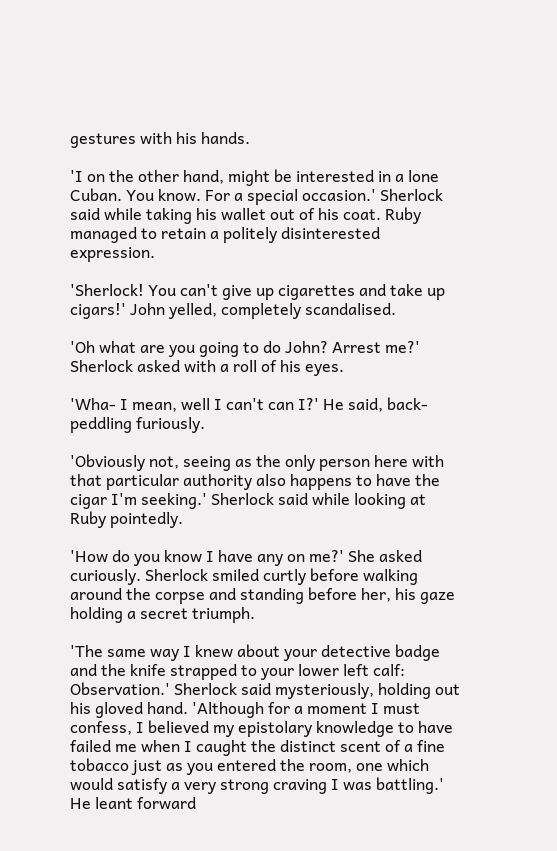gestures with his hands.

'I on the other hand, might be interested in a lone Cuban. You know. For a special occasion.' Sherlock said while taking his wallet out of his coat. Ruby managed to retain a politely disinterested expression.

'Sherlock! You can't give up cigarettes and take up cigars!' John yelled, completely scandalised.

'Oh what are you going to do John? Arrest me?' Sherlock asked with a roll of his eyes.

'Wha- I mean, well I can't can I?' He said, back-peddling furiously.

'Obviously not, seeing as the only person here with that particular authority also happens to have the cigar I'm seeking.' Sherlock said while looking at Ruby pointedly.

'How do you know I have any on me?' She asked curiously. Sherlock smiled curtly before walking around the corpse and standing before her, his gaze holding a secret triumph.

'The same way I knew about your detective badge and the knife strapped to your lower left calf: Observation.' Sherlock said mysteriously, holding out his gloved hand. 'Although for a moment I must confess, I believed my epistolary knowledge to have failed me when I caught the distinct scent of a fine tobacco just as you entered the room, one which would satisfy a very strong craving I was battling.' He leant forward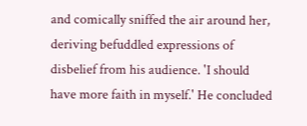and comically sniffed the air around her, deriving befuddled expressions of disbelief from his audience. 'I should have more faith in myself.' He concluded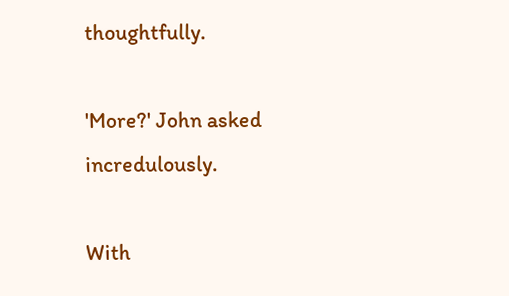thoughtfully.

'More?' John asked incredulously.

With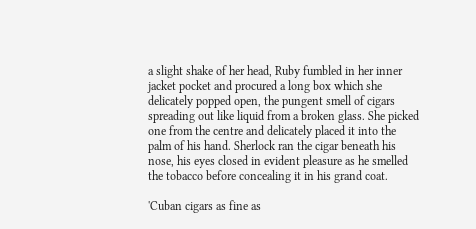a slight shake of her head, Ruby fumbled in her inner jacket pocket and procured a long box which she delicately popped open, the pungent smell of cigars spreading out like liquid from a broken glass. She picked one from the centre and delicately placed it into the palm of his hand. Sherlock ran the cigar beneath his nose, his eyes closed in evident pleasure as he smelled the tobacco before concealing it in his grand coat.

'Cuban cigars as fine as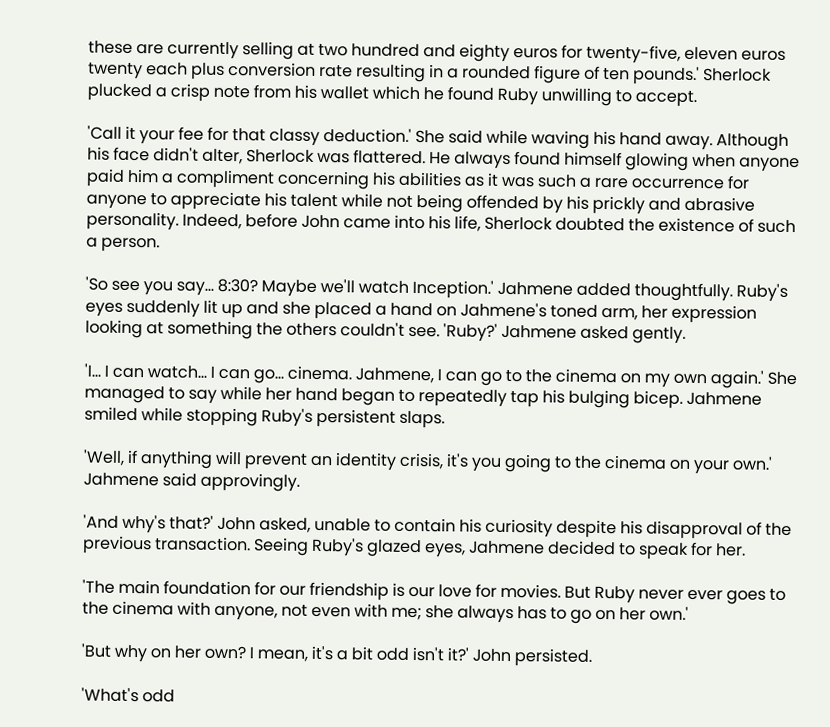these are currently selling at two hundred and eighty euros for twenty-five, eleven euros twenty each plus conversion rate resulting in a rounded figure of ten pounds.' Sherlock plucked a crisp note from his wallet which he found Ruby unwilling to accept.

'Call it your fee for that classy deduction.' She said while waving his hand away. Although his face didn't alter, Sherlock was flattered. He always found himself glowing when anyone paid him a compliment concerning his abilities as it was such a rare occurrence for anyone to appreciate his talent while not being offended by his prickly and abrasive personality. Indeed, before John came into his life, Sherlock doubted the existence of such a person.

'So see you say… 8:30? Maybe we'll watch Inception.' Jahmene added thoughtfully. Ruby's eyes suddenly lit up and she placed a hand on Jahmene's toned arm, her expression looking at something the others couldn't see. 'Ruby?' Jahmene asked gently.

'I… I can watch… I can go… cinema. Jahmene, I can go to the cinema on my own again.' She managed to say while her hand began to repeatedly tap his bulging bicep. Jahmene smiled while stopping Ruby's persistent slaps.

'Well, if anything will prevent an identity crisis, it's you going to the cinema on your own.' Jahmene said approvingly.

'And why's that?' John asked, unable to contain his curiosity despite his disapproval of the previous transaction. Seeing Ruby's glazed eyes, Jahmene decided to speak for her.

'The main foundation for our friendship is our love for movies. But Ruby never ever goes to the cinema with anyone, not even with me; she always has to go on her own.'

'But why on her own? I mean, it's a bit odd isn't it?' John persisted.

'What's odd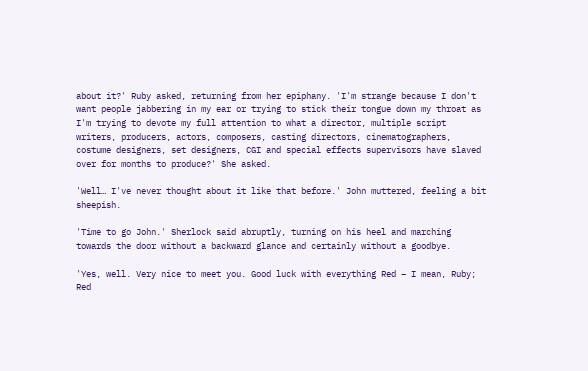about it?' Ruby asked, returning from her epiphany. 'I'm strange because I don't want people jabbering in my ear or trying to stick their tongue down my throat as I'm trying to devote my full attention to what a director, multiple script writers, producers, actors, composers, casting directors, cinematographers, costume designers, set designers, CGI and special effects supervisors have slaved over for months to produce?' She asked.

'Well… I've never thought about it like that before.' John muttered, feeling a bit sheepish.

'Time to go John.' Sherlock said abruptly, turning on his heel and marching towards the door without a backward glance and certainly without a goodbye.

'Yes, well. Very nice to meet you. Good luck with everything Red – I mean, Ruby; Red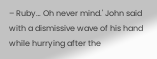– Ruby… Oh never mind.' John said with a dismissive wave of his hand while hurrying after the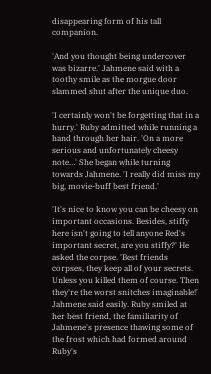disappearing form of his tall companion.

'And you thought being undercover was bizarre.' Jahmene said with a toothy smile as the morgue door slammed shut after the unique duo.

'I certainly won't be forgetting that in a hurry.' Ruby admitted while running a hand through her hair. 'On a more serious and unfortunately cheesy note…' She began while turning towards Jahmene. 'I really did miss my big, movie-buff best friend.'

'It's nice to know you can be cheesy on important occasions. Besides, stiffy here isn't going to tell anyone Red's important secret, are you stiffy?' He asked the corpse. 'Best friends corpses, they keep all of your secrets. Unless you killed them of course. Then they're the worst snitches imaginable!' Jahmene said easily. Ruby smiled at her best friend, the familiarity of Jahmene's presence thawing some of the frost which had formed around Ruby's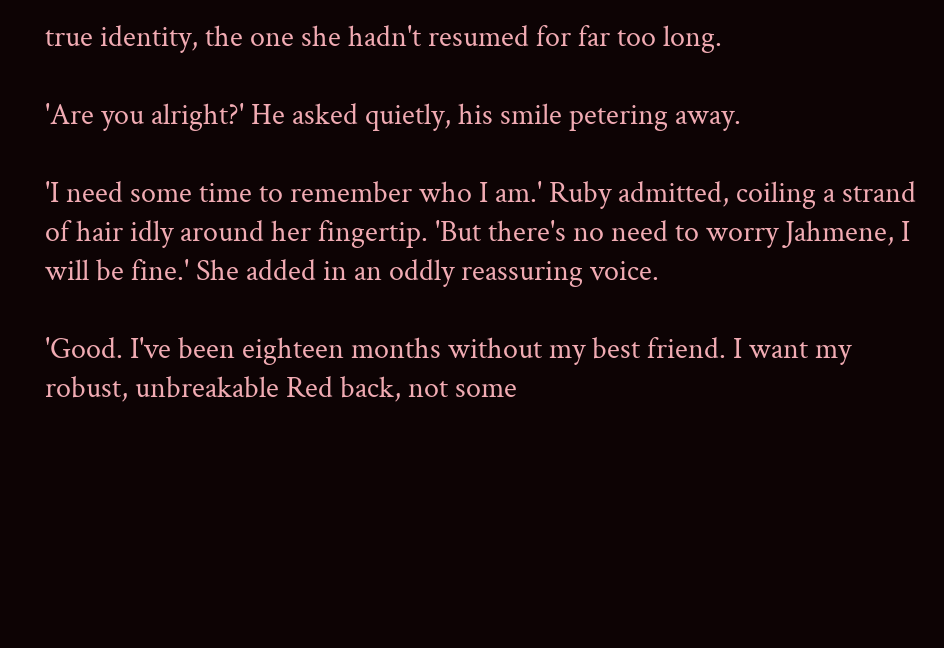true identity, the one she hadn't resumed for far too long.

'Are you alright?' He asked quietly, his smile petering away.

'I need some time to remember who I am.' Ruby admitted, coiling a strand of hair idly around her fingertip. 'But there's no need to worry Jahmene, I will be fine.' She added in an oddly reassuring voice.

'Good. I've been eighteen months without my best friend. I want my robust, unbreakable Red back, not some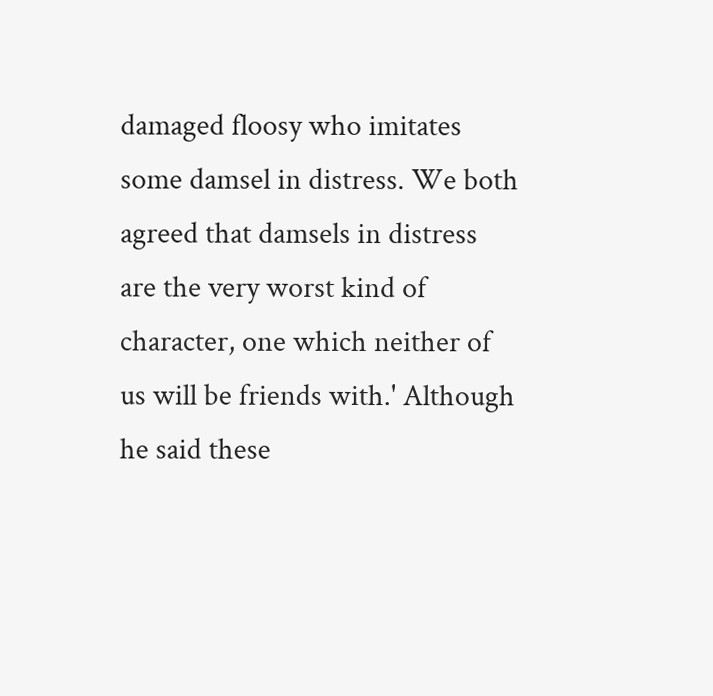damaged floosy who imitates some damsel in distress. We both agreed that damsels in distress are the very worst kind of character, one which neither of us will be friends with.' Although he said these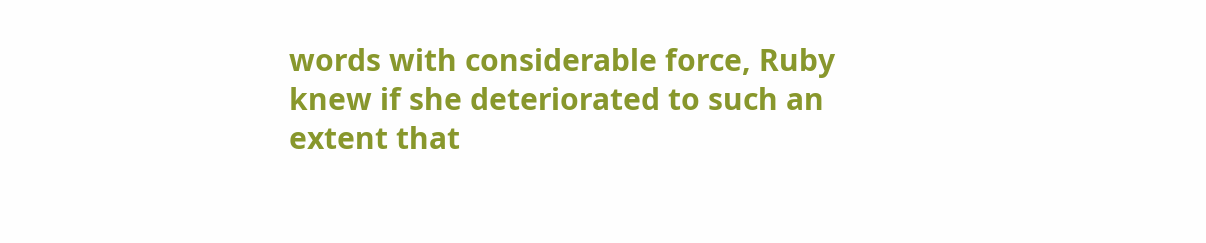words with considerable force, Ruby knew if she deteriorated to such an extent that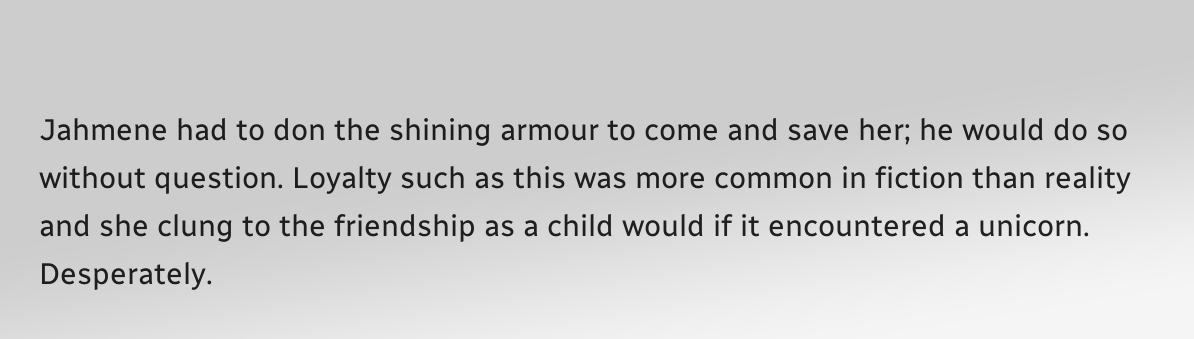Jahmene had to don the shining armour to come and save her; he would do so without question. Loyalty such as this was more common in fiction than reality and she clung to the friendship as a child would if it encountered a unicorn. Desperately.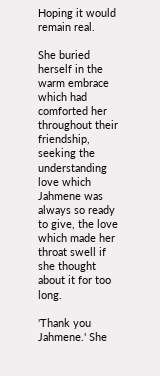Hoping it would remain real.

She buried herself in the warm embrace which had comforted her throughout their friendship, seeking the understanding love which Jahmene was always so ready to give, the love which made her throat swell if she thought about it for too long.

'Thank you Jahmene.' She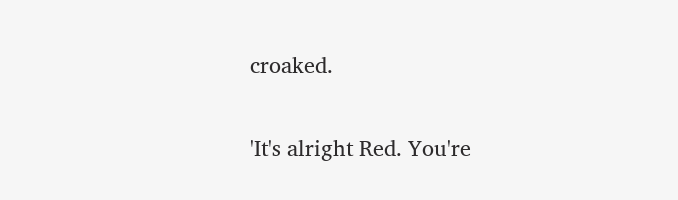croaked.

'It's alright Red. You're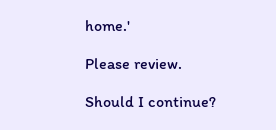home.'

Please review.

Should I continue?